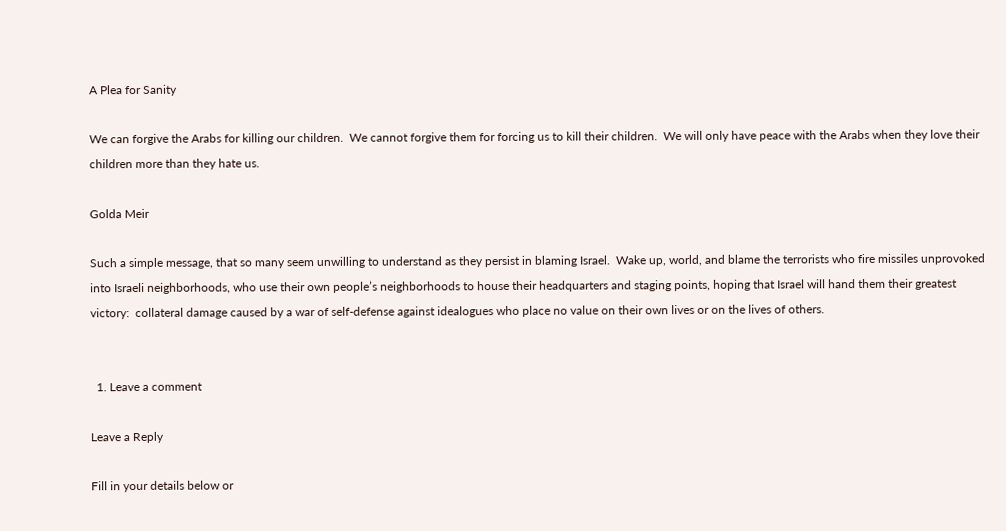A Plea for Sanity

We can forgive the Arabs for killing our children.  We cannot forgive them for forcing us to kill their children.  We will only have peace with the Arabs when they love their children more than they hate us.

Golda Meir

Such a simple message, that so many seem unwilling to understand as they persist in blaming Israel.  Wake up, world, and blame the terrorists who fire missiles unprovoked into Israeli neighborhoods, who use their own people’s neighborhoods to house their headquarters and staging points, hoping that Israel will hand them their greatest victory:  collateral damage caused by a war of self-defense against idealogues who place no value on their own lives or on the lives of others.


  1. Leave a comment

Leave a Reply

Fill in your details below or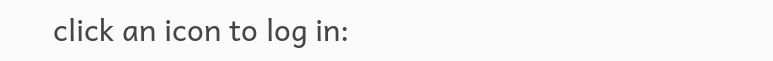click an icon to log in: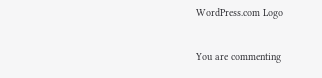WordPress.com Logo

You are commenting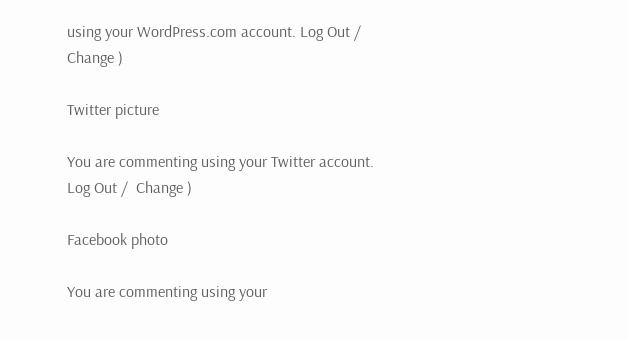using your WordPress.com account. Log Out /  Change )

Twitter picture

You are commenting using your Twitter account. Log Out /  Change )

Facebook photo

You are commenting using your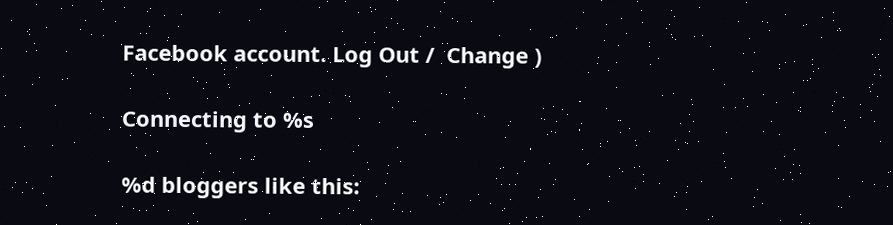Facebook account. Log Out /  Change )

Connecting to %s

%d bloggers like this: